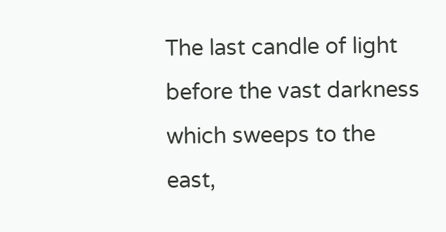The last candle of light before the vast darkness which sweeps to the east,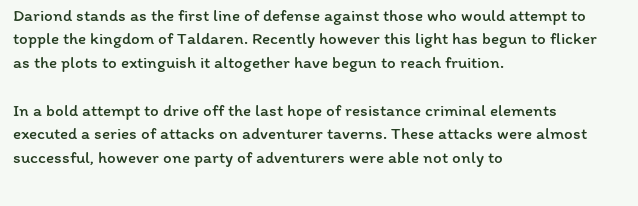Dariond stands as the first line of defense against those who would attempt to topple the kingdom of Taldaren. Recently however this light has begun to flicker as the plots to extinguish it altogether have begun to reach fruition.

In a bold attempt to drive off the last hope of resistance criminal elements executed a series of attacks on adventurer taverns. These attacks were almost successful, however one party of adventurers were able not only to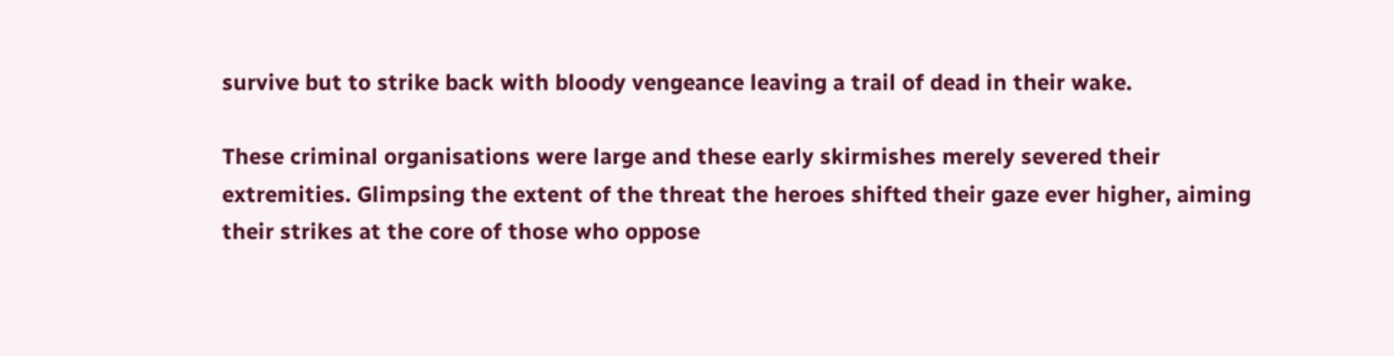survive but to strike back with bloody vengeance leaving a trail of dead in their wake.

These criminal organisations were large and these early skirmishes merely severed their extremities. Glimpsing the extent of the threat the heroes shifted their gaze ever higher, aiming their strikes at the core of those who oppose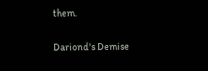them.

Dariond's Demise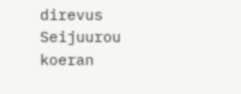direvus Seijuurou koeran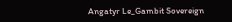Angatyr Le_Gambit Sovereign